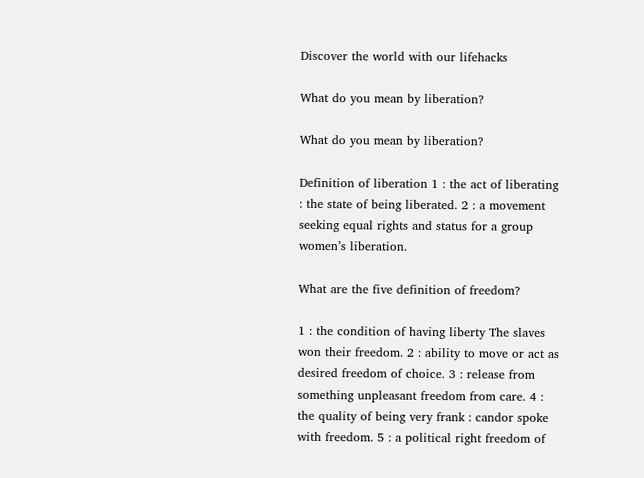Discover the world with our lifehacks

What do you mean by liberation?

What do you mean by liberation?

Definition of liberation 1 : the act of liberating : the state of being liberated. 2 : a movement seeking equal rights and status for a group women’s liberation.

What are the five definition of freedom?

1 : the condition of having liberty The slaves won their freedom. 2 : ability to move or act as desired freedom of choice. 3 : release from something unpleasant freedom from care. 4 : the quality of being very frank : candor spoke with freedom. 5 : a political right freedom of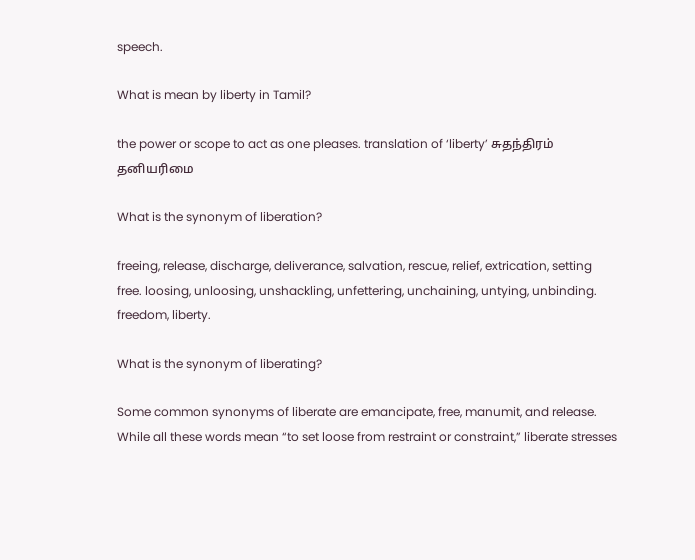speech.

What is mean by liberty in Tamil?

the power or scope to act as one pleases. translation of ‘liberty’ சுதந்திரம் தனியரிமை

What is the synonym of liberation?

freeing, release, discharge, deliverance, salvation, rescue, relief, extrication, setting free. loosing, unloosing, unshackling, unfettering, unchaining, untying, unbinding. freedom, liberty.

What is the synonym of liberating?

Some common synonyms of liberate are emancipate, free, manumit, and release. While all these words mean “to set loose from restraint or constraint,” liberate stresses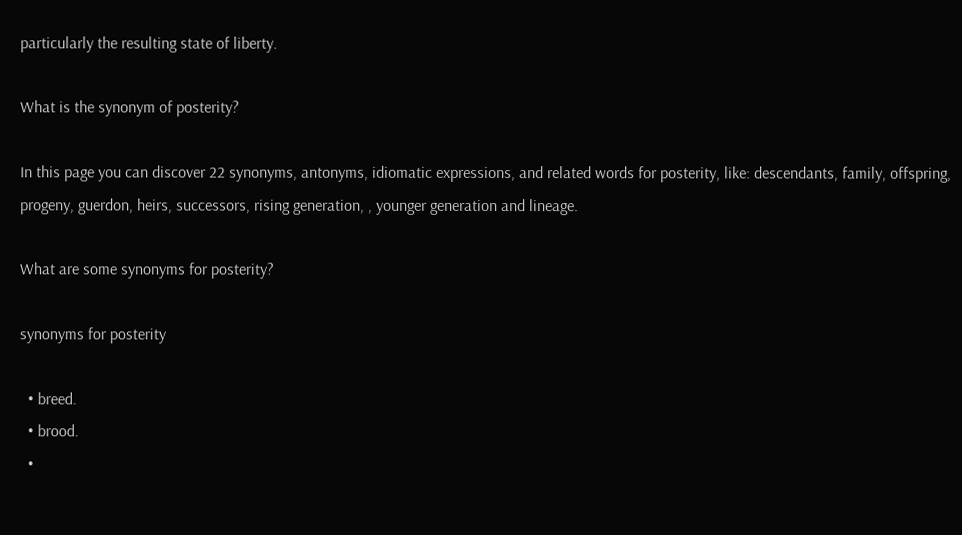particularly the resulting state of liberty.

What is the synonym of posterity?

In this page you can discover 22 synonyms, antonyms, idiomatic expressions, and related words for posterity, like: descendants, family, offspring, progeny, guerdon, heirs, successors, rising generation, , younger generation and lineage.

What are some synonyms for posterity?

synonyms for posterity

  • breed.
  • brood.
  •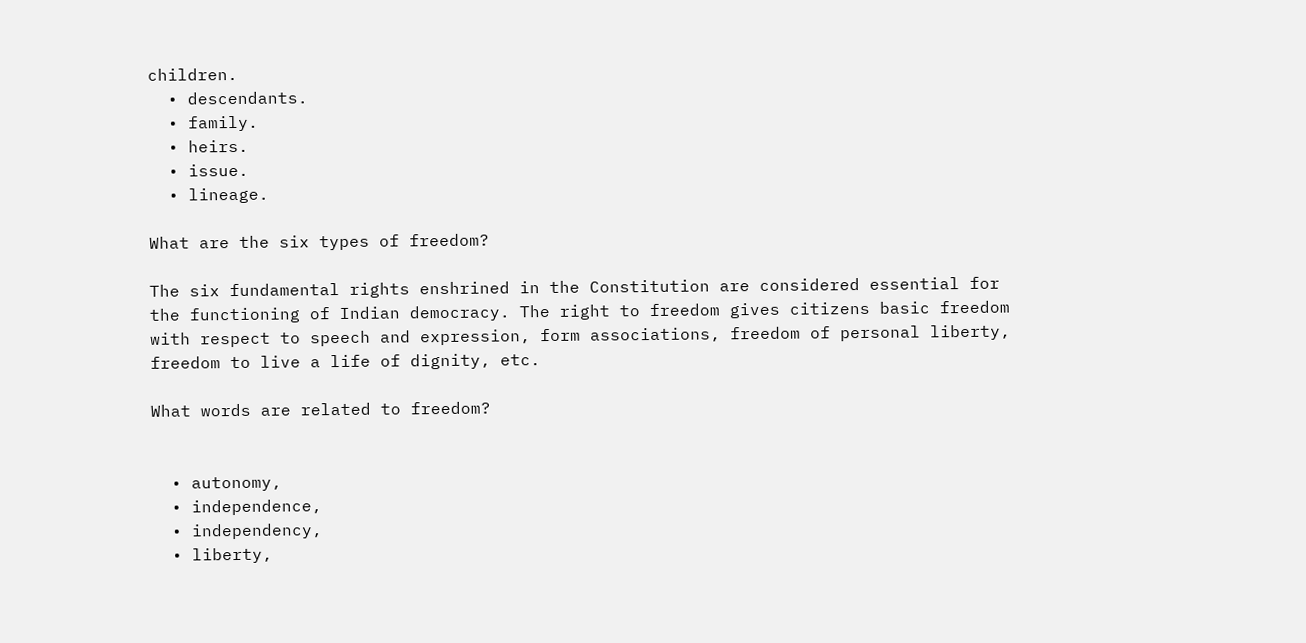children.
  • descendants.
  • family.
  • heirs.
  • issue.
  • lineage.

What are the six types of freedom?

The six fundamental rights enshrined in the Constitution are considered essential for the functioning of Indian democracy. The right to freedom gives citizens basic freedom with respect to speech and expression, form associations, freedom of personal liberty, freedom to live a life of dignity, etc.

What words are related to freedom?


  • autonomy,
  • independence,
  • independency,
  • liberty,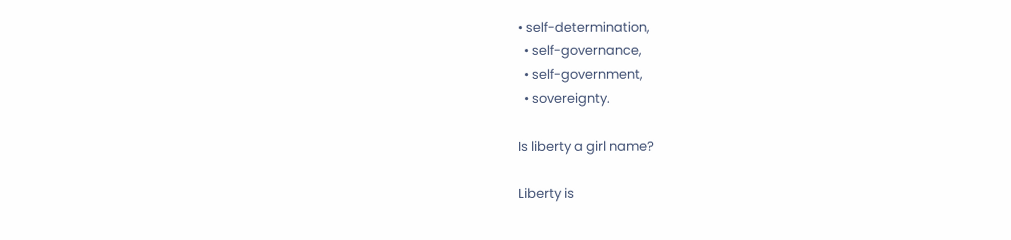• self-determination,
  • self-governance,
  • self-government,
  • sovereignty.

Is liberty a girl name?

Liberty is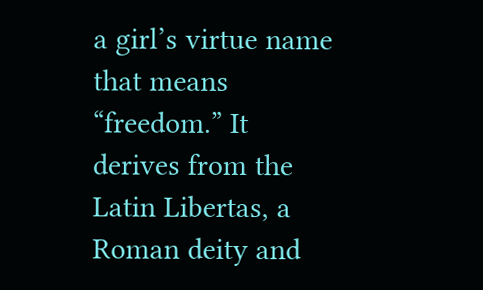a girl’s virtue name that means “freedom.” It derives from the Latin Libertas, a Roman deity and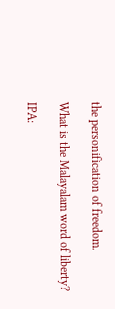the personification of freedom.

What is the Malayalam word of liberty?

IPA: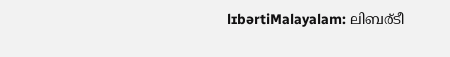lɪbərtiMalayalam: ലിബര്ടീ